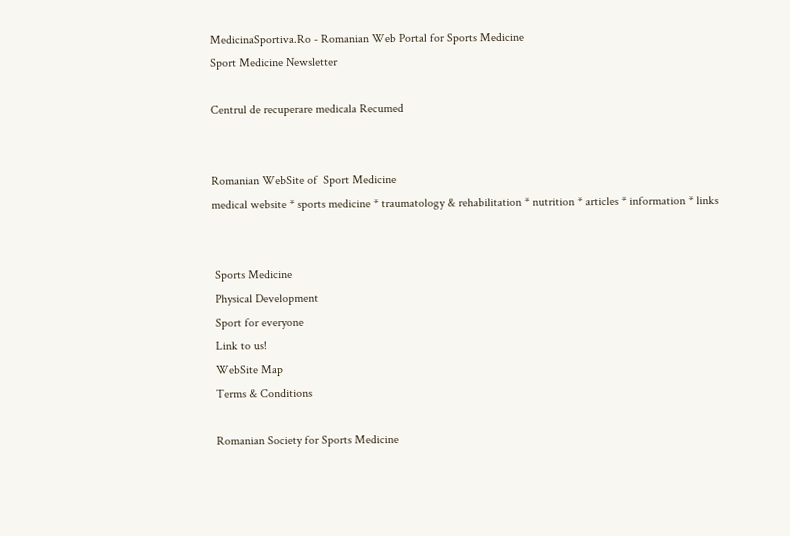MedicinaSportiva.Ro - Romanian Web Portal for Sports Medicine
Sport Medicine Newsletter

Centrul de recuperare medicala Recumed


Romanian WebSite of  Sport Medicine
medical website * sports medicine * traumatology & rehabilitation * nutrition * articles * information * links


 Sports Medicine
 Physical Development
 Sport for everyone
 Link to us!
 WebSite Map
 Terms & Conditions

 Romanian Society for Sports Medicine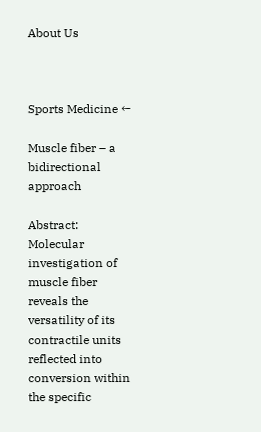About Us



Sports Medicine ←

Muscle fiber – a bidirectional approach

Abstract: Molecular investigation of muscle fiber reveals the versatility of its contractile units reflected into conversion within the specific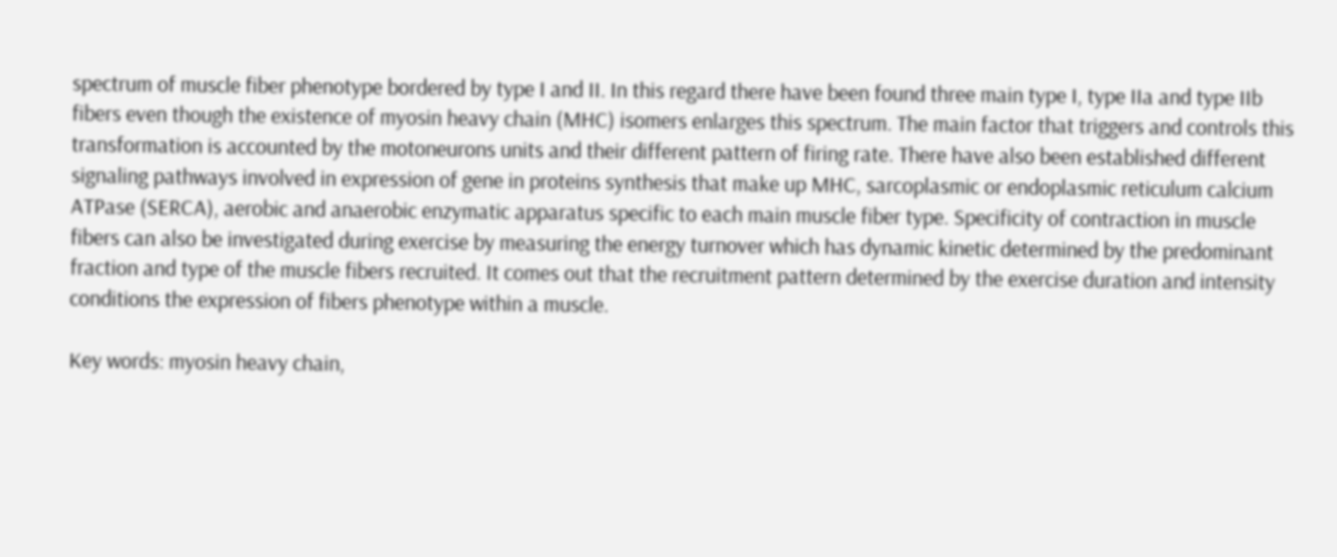spectrum of muscle fiber phenotype bordered by type I and II. In this regard there have been found three main type I, type IIa and type IIb fibers even though the existence of myosin heavy chain (MHC) isomers enlarges this spectrum. The main factor that triggers and controls this transformation is accounted by the motoneurons units and their different pattern of firing rate. There have also been established different signaling pathways involved in expression of gene in proteins synthesis that make up MHC, sarcoplasmic or endoplasmic reticulum calcium ATPase (SERCA), aerobic and anaerobic enzymatic apparatus specific to each main muscle fiber type. Specificity of contraction in muscle fibers can also be investigated during exercise by measuring the energy turnover which has dynamic kinetic determined by the predominant fraction and type of the muscle fibers recruited. It comes out that the recruitment pattern determined by the exercise duration and intensity conditions the expression of fibers phenotype within a muscle.

Key words: myosin heavy chain,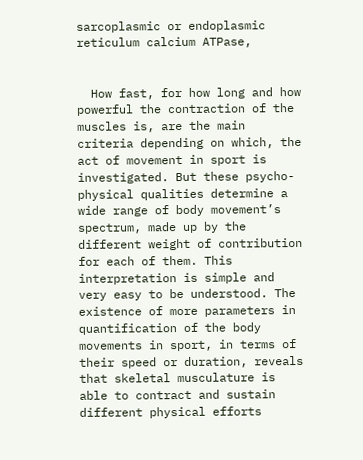sarcoplasmic or endoplasmic reticulum calcium ATPase,


  How fast, for how long and how powerful the contraction of the muscles is, are the main criteria depending on which, the act of movement in sport is investigated. But these psycho-physical qualities determine a wide range of body movement’s spectrum, made up by the different weight of contribution for each of them. This interpretation is simple and very easy to be understood. The existence of more parameters in quantification of the body movements in sport, in terms of their speed or duration, reveals that skeletal musculature is able to contract and sustain different physical efforts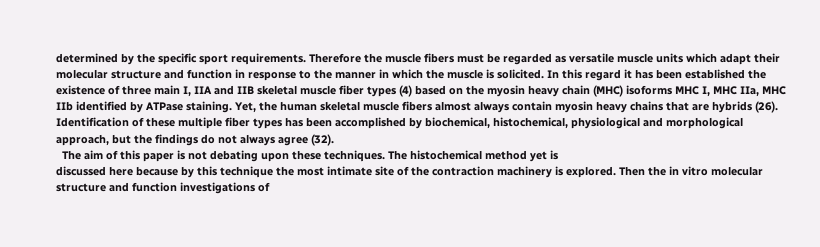determined by the specific sport requirements. Therefore the muscle fibers must be regarded as versatile muscle units which adapt their molecular structure and function in response to the manner in which the muscle is solicited. In this regard it has been established the existence of three main I, IIA and IIB skeletal muscle fiber types (4) based on the myosin heavy chain (MHC) isoforms MHC I, MHC IIa, MHC IIb identified by ATPase staining. Yet, the human skeletal muscle fibers almost always contain myosin heavy chains that are hybrids (26). Identification of these multiple fiber types has been accomplished by biochemical, histochemical, physiological and morphological approach, but the findings do not always agree (32).
  The aim of this paper is not debating upon these techniques. The histochemical method yet is
discussed here because by this technique the most intimate site of the contraction machinery is explored. Then the in vitro molecular structure and function investigations of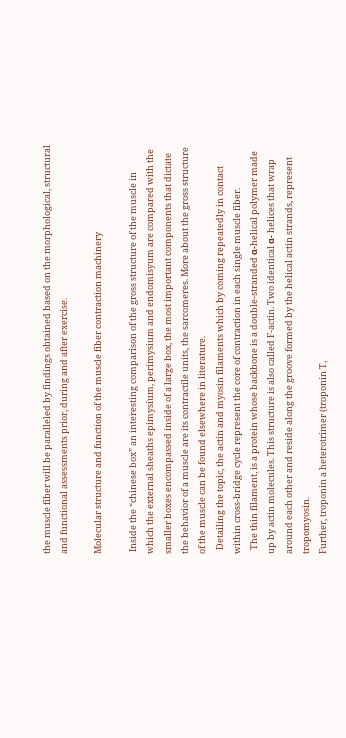the muscle fiber will be paralleled by findings obtained based on the morphological, structural and functional assessments prior, during and after exercise.

Molecular structure and function of the muscle fiber contraction machinery

 Inside the “chinese box” an interesting comparison of the gross structure of the muscle in which the external sheaths epimysium, perimysium and endomisyum are compared with the smaller boxes encompassed inside of a large box, the most important components that dictate the behavior of a muscle are its contractile units, the sarcomeres. More about the gross structure of the muscle can be found elsewhere in literature.
  Detailing the topic, the actin and myosin filaments which by coming repeatedly in contact within cross-bridge cycle represent the core of contraction in each single muscle fiber.
  The thin filament, is a protein whose backbone is a double-stranded α-helical polymer made up by actin molecules. This structure is also called F-actin. Two identical α- helices that wrap around each other and reside along the groove formed by the helical actin strands, represent tropomyosin.
Further, troponin a heterotrimer (troponin T,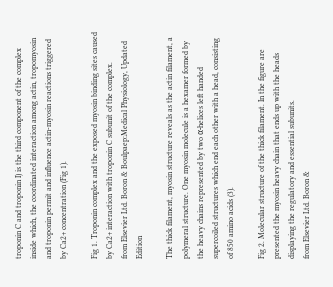troponin C and troponin I) is the third component of the complex inside which, the coordinated interaction among actin, tropomyosin and troponin permit and influence actin-myosin reactions triggered by Ca2+ concentration (Fig 1).

Fig 1. Troponin complex and the exposed myosin binding sites caused by Ca2+ interaction with troponin C subunit of the complex.
from Elsevier Ltd. Boron & Boulpaep:Medical Physiology, Updated Edition

The thick filament, myosin structure reveals as the actin filament, a polymeral structure. One myosin molecule is a hexamer formed by the heavy chains represented by two α-helices left handed supercoiled structures which end each other with a head, consisting of 850 amino acids (3).

Fig 2. Molecular structure of the thick filament. In the figure are presented the myosin heavy chain that ends up with the heads displaying the regulatory and essential subunits.
from Elsevier Ltd. Boron &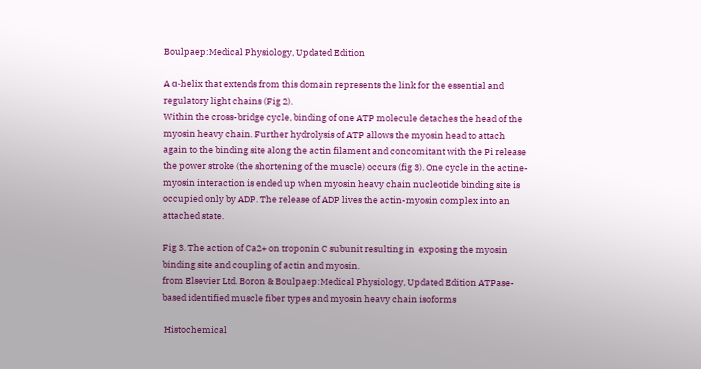Boulpaep:Medical Physiology, Updated Edition

A α-helix that extends from this domain represents the link for the essential and regulatory light chains (Fig 2).
Within the cross-bridge cycle, binding of one ATP molecule detaches the head of the myosin heavy chain. Further hydrolysis of ATP allows the myosin head to attach again to the binding site along the actin filament and concomitant with the Pi release the power stroke (the shortening of the muscle) occurs (fig 3). One cycle in the actine-myosin interaction is ended up when myosin heavy chain nucleotide binding site is occupied only by ADP. The release of ADP lives the actin-myosin complex into an attached state.

Fig 3. The action of Ca2+ on troponin C subunit resulting in  exposing the myosin binding site and coupling of actin and myosin.
from Elsevier Ltd. Boron & Boulpaep:Medical Physiology, Updated Edition ATPase-based identified muscle fiber types and myosin heavy chain isoforms

 Histochemical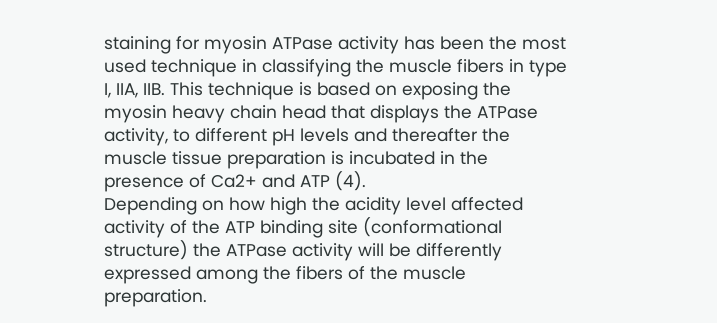staining for myosin ATPase activity has been the most used technique in classifying the muscle fibers in type I, IIA, IIB. This technique is based on exposing the myosin heavy chain head that displays the ATPase activity, to different pH levels and thereafter the muscle tissue preparation is incubated in the presence of Ca2+ and ATP (4).
Depending on how high the acidity level affected activity of the ATP binding site (conformational structure) the ATPase activity will be differently expressed among the fibers of the muscle preparation.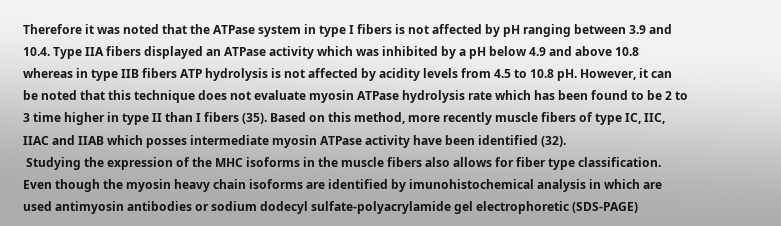Therefore it was noted that the ATPase system in type I fibers is not affected by pH ranging between 3.9 and 10.4. Type IIA fibers displayed an ATPase activity which was inhibited by a pH below 4.9 and above 10.8 whereas in type IIB fibers ATP hydrolysis is not affected by acidity levels from 4.5 to 10.8 pH. However, it can be noted that this technique does not evaluate myosin ATPase hydrolysis rate which has been found to be 2 to 3 time higher in type II than I fibers (35). Based on this method, more recently muscle fibers of type IC, IIC, IIAC and IIAB which posses intermediate myosin ATPase activity have been identified (32).
 Studying the expression of the MHC isoforms in the muscle fibers also allows for fiber type classification. Even though the myosin heavy chain isoforms are identified by imunohistochemical analysis in which are used antimyosin antibodies or sodium dodecyl sulfate-polyacrylamide gel electrophoretic (SDS-PAGE)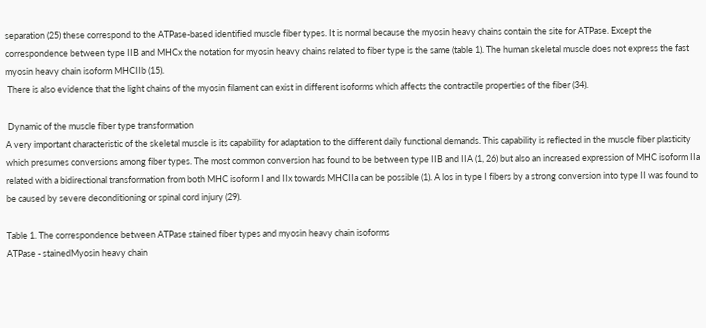separation (25) these correspond to the ATPase-based identified muscle fiber types. It is normal because the myosin heavy chains contain the site for ATPase. Except the correspondence between type IIB and MHCx the notation for myosin heavy chains related to fiber type is the same (table 1). The human skeletal muscle does not express the fast myosin heavy chain isoform MHCIIb (15).
 There is also evidence that the light chains of the myosin filament can exist in different isoforms which affects the contractile properties of the fiber (34).

 Dynamic of the muscle fiber type transformation
A very important characteristic of the skeletal muscle is its capability for adaptation to the different daily functional demands. This capability is reflected in the muscle fiber plasticity which presumes conversions among fiber types. The most common conversion has found to be between type IIB and IIA (1, 26) but also an increased expression of MHC isoform IIa related with a bidirectional transformation from both MHC isoform I and IIx towards MHCIIa can be possible (1). A los in type I fibers by a strong conversion into type II was found to be caused by severe deconditioning or spinal cord injury (29).

Table 1. The correspondence between ATPase stained fiber types and myosin heavy chain isoforms
ATPase - stainedMyosin heavy chain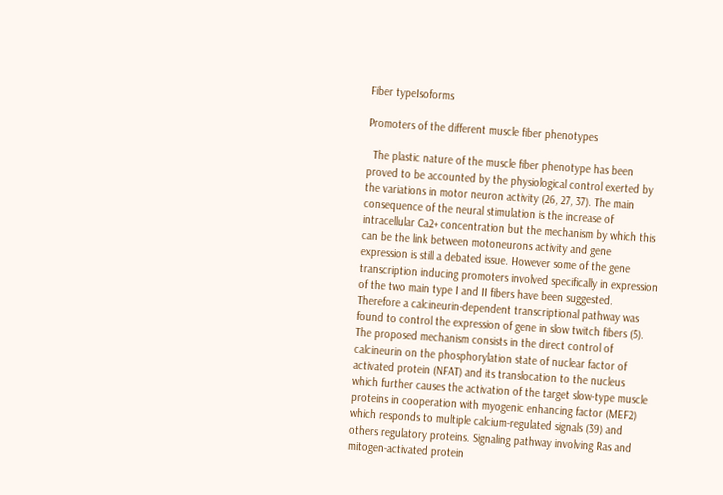Fiber typeIsoforms

Promoters of the different muscle fiber phenotypes

  The plastic nature of the muscle fiber phenotype has been proved to be accounted by the physiological control exerted by the variations in motor neuron activity (26, 27, 37). The main consequence of the neural stimulation is the increase of intracellular Ca2+ concentration but the mechanism by which this can be the link between motoneurons activity and gene expression is still a debated issue. However some of the gene transcription inducing promoters involved specifically in expression of the two main type I and II fibers have been suggested. Therefore a calcineurin-dependent transcriptional pathway was found to control the expression of gene in slow twitch fibers (5). The proposed mechanism consists in the direct control of calcineurin on the phosphorylation state of nuclear factor of activated protein (NFAT) and its translocation to the nucleus which further causes the activation of the target slow-type muscle proteins in cooperation with myogenic enhancing factor (MEF2) which responds to multiple calcium-regulated signals (39) and others regulatory proteins. Signaling pathway involving Ras and mitogen-activated protein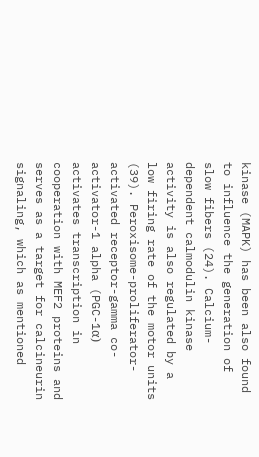kinase (MAPK) has been also found to influence the generation of slow fibers (24). Calcium-dependent calmodulin kinase activity is also regulated by a low firing rate of the motor units (39). Peroxisome-proliferator-activated receptor-gamma co-activator-1 alpha (PGC-1α) activates transcription in cooperation with MEF2 proteins and serves as a target for calcineurin signaling, which as mentioned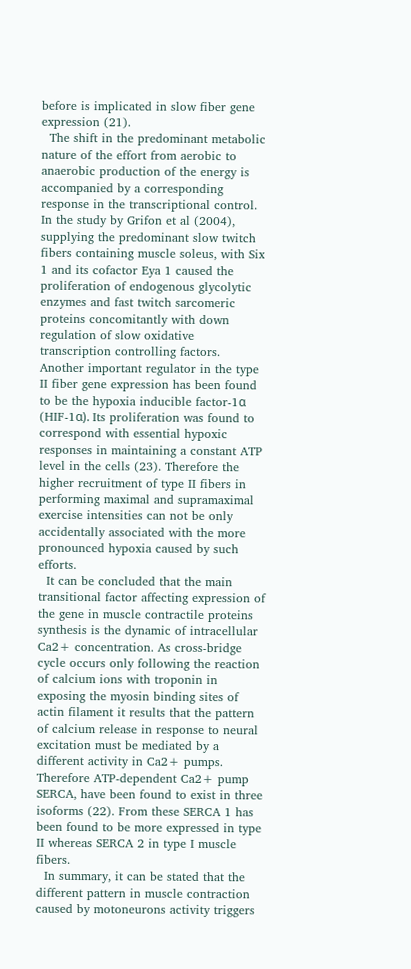before is implicated in slow fiber gene expression (21).
  The shift in the predominant metabolic nature of the effort from aerobic to anaerobic production of the energy is accompanied by a corresponding response in the transcriptional control. In the study by Grifon et al (2004), supplying the predominant slow twitch fibers containing muscle soleus, with Six 1 and its cofactor Eya 1 caused the proliferation of endogenous glycolytic enzymes and fast twitch sarcomeric proteins concomitantly with down regulation of slow oxidative transcription controlling factors. Another important regulator in the type II fiber gene expression has been found to be the hypoxia inducible factor-1α (HIF-1α). Its proliferation was found to correspond with essential hypoxic responses in maintaining a constant ATP level in the cells (23). Therefore the higher recruitment of type II fibers in performing maximal and supramaximal exercise intensities can not be only accidentally associated with the more pronounced hypoxia caused by such efforts.
  It can be concluded that the main transitional factor affecting expression of the gene in muscle contractile proteins synthesis is the dynamic of intracellular Ca2+ concentration. As cross-bridge cycle occurs only following the reaction of calcium ions with troponin in exposing the myosin binding sites of actin filament it results that the pattern of calcium release in response to neural excitation must be mediated by a different activity in Ca2+ pumps. Therefore ATP-dependent Ca2+ pump SERCA, have been found to exist in three isoforms (22). From these SERCA 1 has been found to be more expressed in type II whereas SERCA 2 in type I muscle fibers.
  In summary, it can be stated that the different pattern in muscle contraction caused by motoneurons activity triggers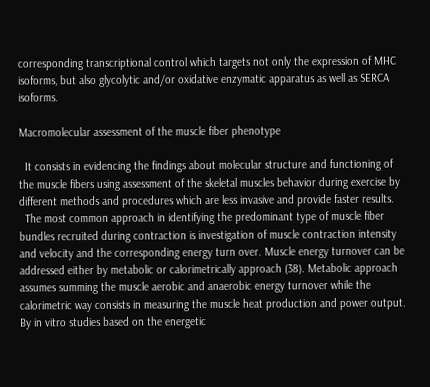corresponding transcriptional control which targets not only the expression of MHC isoforms, but also glycolytic and/or oxidative enzymatic apparatus as well as SERCA isoforms.

Macromolecular assessment of the muscle fiber phenotype

  It consists in evidencing the findings about molecular structure and functioning of the muscle fibers using assessment of the skeletal muscles behavior during exercise by different methods and procedures which are less invasive and provide faster results.
  The most common approach in identifying the predominant type of muscle fiber bundles recruited during contraction is investigation of muscle contraction intensity and velocity and the corresponding energy turn over. Muscle energy turnover can be addressed either by metabolic or calorimetrically approach (38). Metabolic approach assumes summing the muscle aerobic and anaerobic energy turnover while the calorimetric way consists in measuring the muscle heat production and power output. By in vitro studies based on the energetic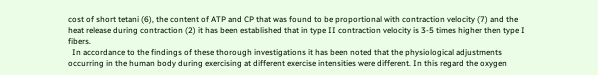cost of short tetani (6), the content of ATP and CP that was found to be proportional with contraction velocity (7) and the heat release during contraction (2) it has been established that in type II contraction velocity is 3-5 times higher then type I fibers.
  In accordance to the findings of these thorough investigations it has been noted that the physiological adjustments occurring in the human body during exercising at different exercise intensities were different. In this regard the oxygen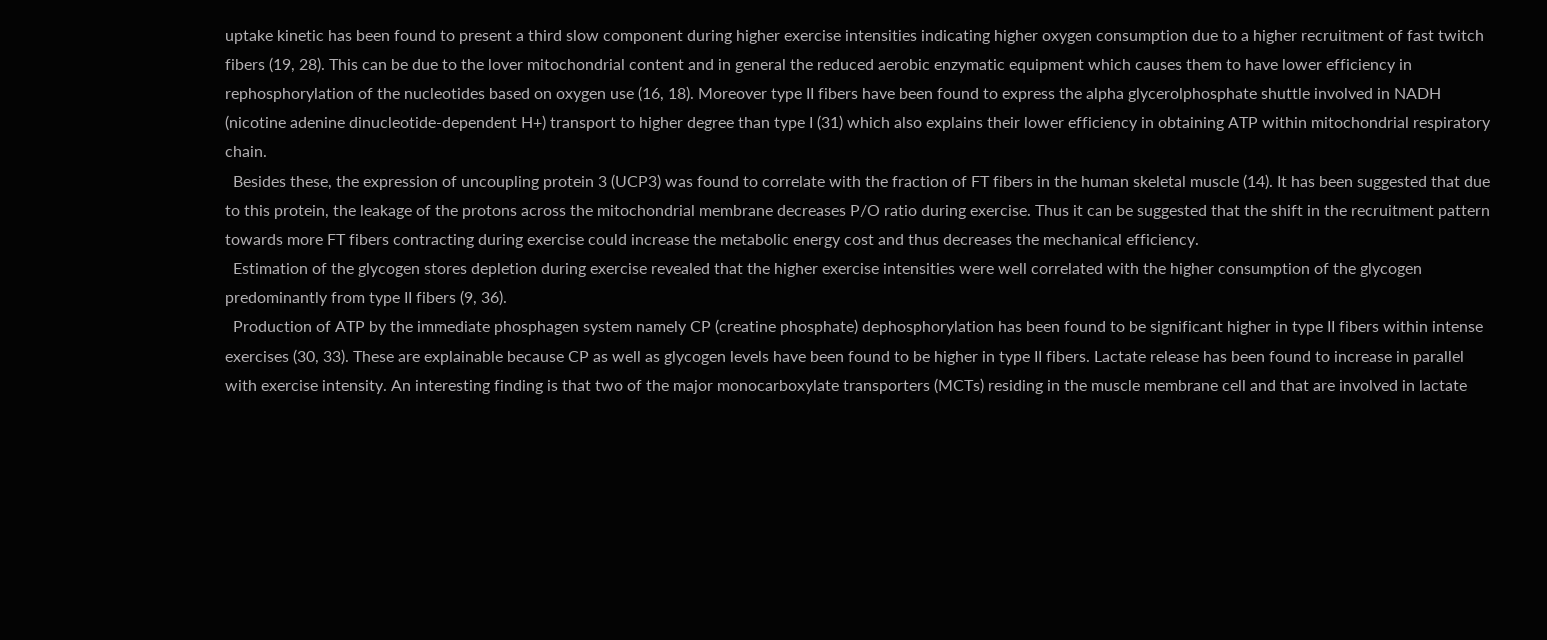uptake kinetic has been found to present a third slow component during higher exercise intensities indicating higher oxygen consumption due to a higher recruitment of fast twitch fibers (19, 28). This can be due to the lover mitochondrial content and in general the reduced aerobic enzymatic equipment which causes them to have lower efficiency in rephosphorylation of the nucleotides based on oxygen use (16, 18). Moreover type II fibers have been found to express the alpha glycerolphosphate shuttle involved in NADH (nicotine adenine dinucleotide-dependent H+) transport to higher degree than type I (31) which also explains their lower efficiency in obtaining ATP within mitochondrial respiratory chain.
  Besides these, the expression of uncoupling protein 3 (UCP3) was found to correlate with the fraction of FT fibers in the human skeletal muscle (14). It has been suggested that due to this protein, the leakage of the protons across the mitochondrial membrane decreases P/O ratio during exercise. Thus it can be suggested that the shift in the recruitment pattern towards more FT fibers contracting during exercise could increase the metabolic energy cost and thus decreases the mechanical efficiency.
  Estimation of the glycogen stores depletion during exercise revealed that the higher exercise intensities were well correlated with the higher consumption of the glycogen predominantly from type II fibers (9, 36).
  Production of ATP by the immediate phosphagen system namely CP (creatine phosphate) dephosphorylation has been found to be significant higher in type II fibers within intense exercises (30, 33). These are explainable because CP as well as glycogen levels have been found to be higher in type II fibers. Lactate release has been found to increase in parallel with exercise intensity. An interesting finding is that two of the major monocarboxylate transporters (MCTs) residing in the muscle membrane cell and that are involved in lactate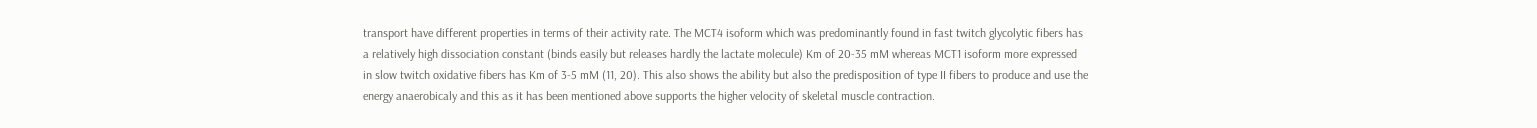transport have different properties in terms of their activity rate. The MCT4 isoform which was predominantly found in fast twitch glycolytic fibers has a relatively high dissociation constant (binds easily but releases hardly the lactate molecule) Km of 20-35 mM whereas MCT1 isoform more expressed in slow twitch oxidative fibers has Km of 3-5 mM (11, 20). This also shows the ability but also the predisposition of type II fibers to produce and use the energy anaerobicaly and this as it has been mentioned above supports the higher velocity of skeletal muscle contraction.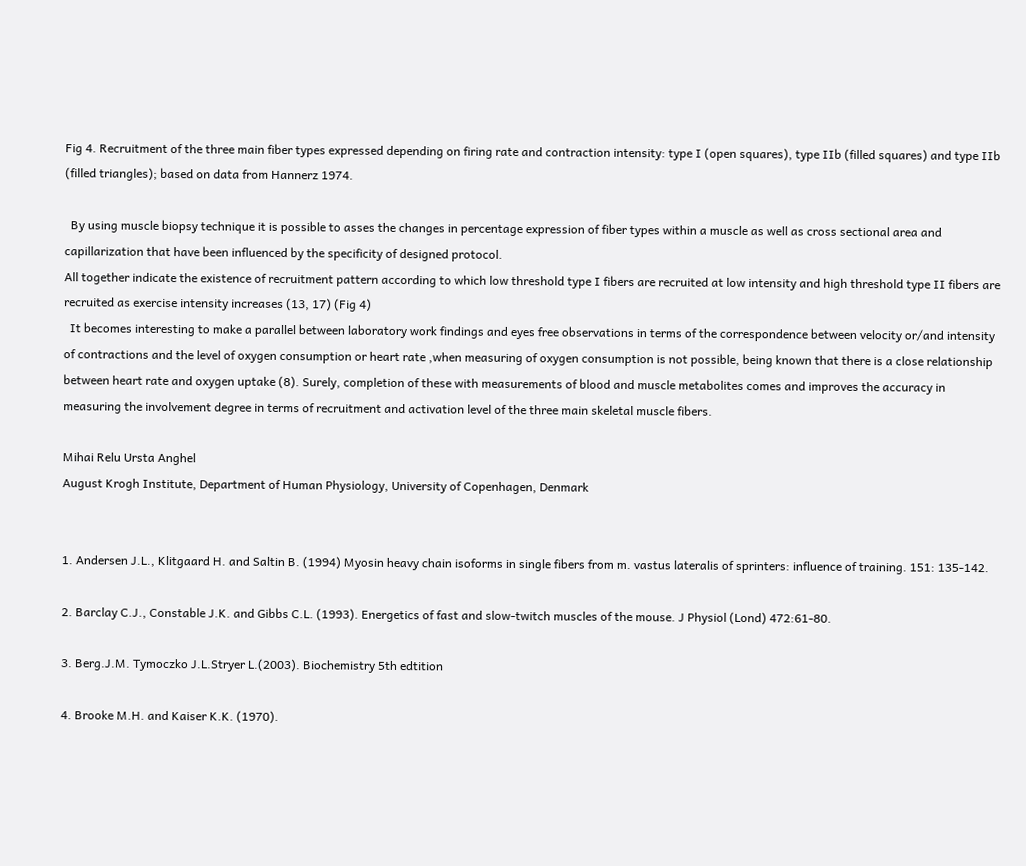Fig 4. Recruitment of the three main fiber types expressed depending on firing rate and contraction intensity: type I (open squares), type IIb (filled squares) and type IIb (filled triangles); based on data from Hannerz 1974.

  By using muscle biopsy technique it is possible to asses the changes in percentage expression of fiber types within a muscle as well as cross sectional area and capillarization that have been influenced by the specificity of designed protocol.
All together indicate the existence of recruitment pattern according to which low threshold type I fibers are recruited at low intensity and high threshold type II fibers are recruited as exercise intensity increases (13, 17) (Fig 4)
  It becomes interesting to make a parallel between laboratory work findings and eyes free observations in terms of the correspondence between velocity or/and intensity of contractions and the level of oxygen consumption or heart rate ,when measuring of oxygen consumption is not possible, being known that there is a close relationship between heart rate and oxygen uptake (8). Surely, completion of these with measurements of blood and muscle metabolites comes and improves the accuracy in measuring the involvement degree in terms of recruitment and activation level of the three main skeletal muscle fibers.

Mihai Relu Ursta Anghel
August Krogh Institute, Department of Human Physiology, University of Copenhagen, Denmark


1. Andersen J.L., Klitgaard H. and Saltin B. (1994) Myosin heavy chain isoforms in single fibers from m. vastus lateralis of sprinters: influence of training. 151: 135-142.

2. Barclay C.J., Constable J.K. and Gibbs C.L. (1993). Energetics of fast and slow-twitch muscles of the mouse. J Physiol (Lond) 472:61-80.

3. Berg.J.M. Tymoczko J.L.Stryer L.(2003). Biochemistry 5th edtition

4. Brooke M.H. and Kaiser K.K. (1970).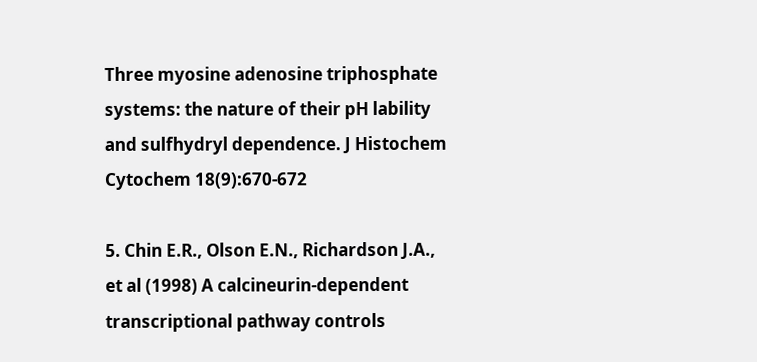Three myosine adenosine triphosphate systems: the nature of their pH lability and sulfhydryl dependence. J Histochem Cytochem 18(9):670-672

5. Chin E.R., Olson E.N., Richardson J.A., et al (1998) A calcineurin-dependent transcriptional pathway controls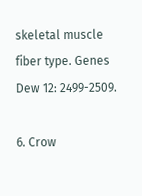skeletal muscle fiber type. Genes Dew 12: 2499-2509.

6. Crow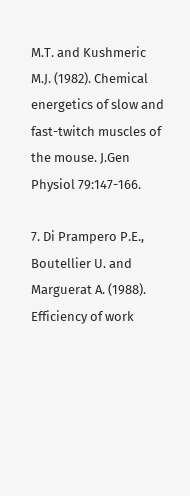M.T. and Kushmeric M.J. (1982). Chemical energetics of slow and fast-twitch muscles of the mouse. J.Gen Physiol 79:147-166.

7. Di Prampero P.E., Boutellier U. and Marguerat A. (1988). Efficiency of work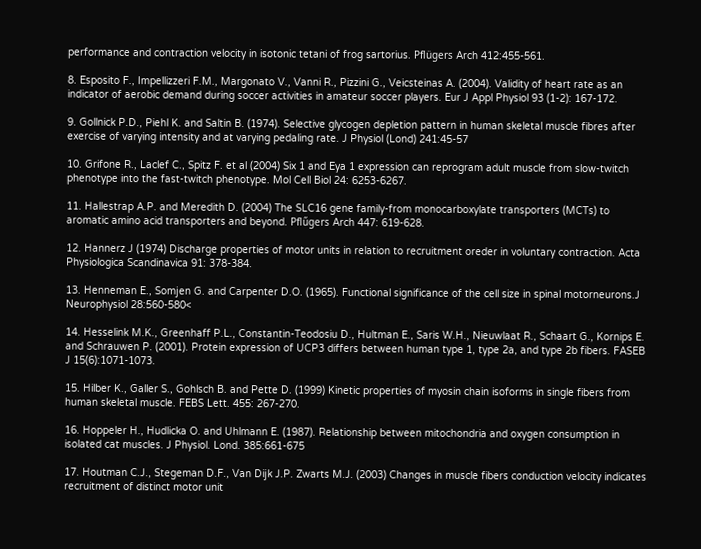performance and contraction velocity in isotonic tetani of frog sartorius. Pflügers Arch 412:455-561.

8. Esposito F., Impellizzeri F.M., Margonato V., Vanni R., Pizzini G., Veicsteinas A. (2004). Validity of heart rate as an indicator of aerobic demand during soccer activities in amateur soccer players. Eur J Appl Physiol 93 (1-2): 167-172.

9. Gollnick P.D., Piehl K. and Saltin B. (1974). Selective glycogen depletion pattern in human skeletal muscle fibres after exercise of varying intensity and at varying pedaling rate. J Physiol (Lond) 241:45-57

10. Grifone R., Laclef C., Spitz F. et al (2004) Six 1 and Eya 1 expression can reprogram adult muscle from slow-twitch phenotype into the fast-twitch phenotype. Mol Cell Biol 24: 6253-6267.

11. Hallestrap A.P. and Meredith D. (2004) The SLC16 gene family-from monocarboxylate transporters (MCTs) to aromatic amino acid transporters and beyond. Pflűgers Arch 447: 619-628.

12. Hannerz J (1974) Discharge properties of motor units in relation to recruitment oreder in voluntary contraction. Acta Physiologica Scandinavica 91: 378-384.

13. Henneman E., Somjen G. and Carpenter D.O. (1965). Functional significance of the cell size in spinal motorneurons.J Neurophysiol 28:560-580<

14. Hesselink M.K., Greenhaff P.L., Constantin-Teodosiu D., Hultman E., Saris W.H., Nieuwlaat R., Schaart G., Kornips E. and Schrauwen P. (2001). Protein expression of UCP3 differs between human type 1, type 2a, and type 2b fibers. FASEB J 15(6):1071-1073.

15. Hilber K., Galler S., Gohlsch B. and Pette D. (1999) Kinetic properties of myosin chain isoforms in single fibers from human skeletal muscle. FEBS Lett. 455: 267-270.

16. Hoppeler H., Hudlicka O. and Uhlmann E. (1987). Relationship between mitochondria and oxygen consumption in isolated cat muscles. J Physiol. Lond. 385:661-675

17. Houtman C.J., Stegeman D.F., Van Dijk J.P. Zwarts M.J. (2003) Changes in muscle fibers conduction velocity indicates recruitment of distinct motor unit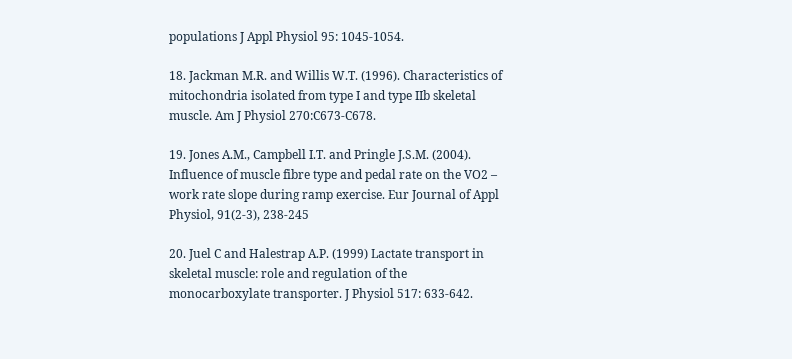populations J Appl Physiol 95: 1045-1054.

18. Jackman M.R. and Willis W.T. (1996). Characteristics of mitochondria isolated from type I and type IIb skeletal muscle. Am J Physiol 270:C673-C678.

19. Jones A.M., Campbell I.T. and Pringle J.S.M. (2004). Influence of muscle fibre type and pedal rate on the VO2 – work rate slope during ramp exercise. Eur Journal of Appl Physiol, 91(2-3), 238-245

20. Juel C and Halestrap A.P. (1999) Lactate transport in skeletal muscle: role and regulation of the monocarboxylate transporter. J Physiol 517: 633-642.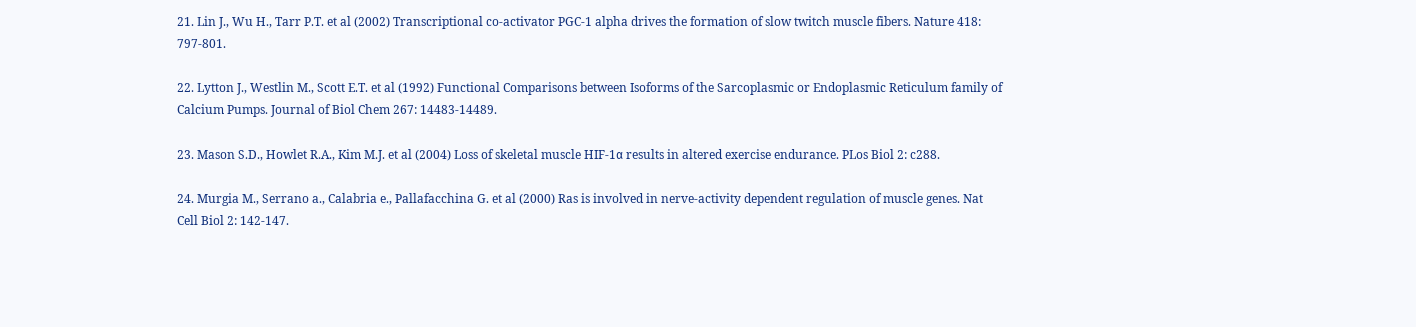21. Lin J., Wu H., Tarr P.T. et al (2002) Transcriptional co-activator PGC-1 alpha drives the formation of slow twitch muscle fibers. Nature 418: 797-801.

22. Lytton J., Westlin M., Scott E.T. et al (1992) Functional Comparisons between Isoforms of the Sarcoplasmic or Endoplasmic Reticulum family of Calcium Pumps. Journal of Biol Chem 267: 14483-14489.

23. Mason S.D., Howlet R.A., Kim M.J. et al (2004) Loss of skeletal muscle HIF-1α results in altered exercise endurance. PLos Biol 2: c288.

24. Murgia M., Serrano a., Calabria e., Pallafacchina G. et al (2000) Ras is involved in nerve-activity dependent regulation of muscle genes. Nat Cell Biol 2: 142-147.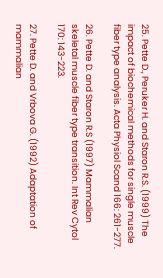25. Pette D., Peruker H. and Staron R.S. (1999) The impact of biochemical methods for single muscle fiber type analysis. Acta Physiol Scand 166: 261-277.

26. Pette D. and Staron R.S (1997) Mammalian skeletal muscle fiber type transition. Int Rev Cytol 170: 143-223.

27. Pette D. and Vrbova G. (1992) Adaptation of mammalian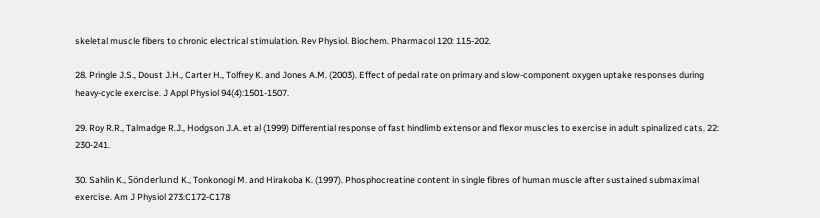skeletal muscle fibers to chronic electrical stimulation. Rev Physiol. Biochem. Pharmacol 120: 115-202.

28. Pringle J.S., Doust J.H., Carter H., Tolfrey K. and Jones A.M. (2003). Effect of pedal rate on primary and slow-component oxygen uptake responses during heavy-cycle exercise. J Appl Physiol 94(4):1501-1507.

29. Roy R.R., Talmadge R.J., Hodgson J.A. et al (1999) Differential response of fast hindlimb extensor and flexor muscles to exercise in adult spinalized cats. 22: 230-241.

30. Sahlin K., Sönderlund K., Tonkonogi M. and Hirakoba K. (1997). Phosphocreatine content in single fibres of human muscle after sustained submaximal exercise. Am J Physiol 273:C172-C178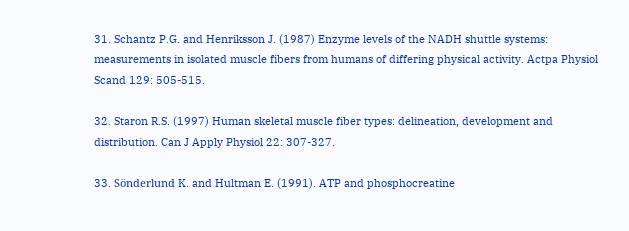31. Schantz P.G. and Henriksson J. (1987) Enzyme levels of the NADH shuttle systems: measurements in isolated muscle fibers from humans of differing physical activity. Actpa Physiol Scand 129: 505-515.

32. Staron R.S. (1997) Human skeletal muscle fiber types: delineation, development and distribution. Can J Apply Physiol 22: 307-327.

33. Sönderlund K. and Hultman E. (1991). ATP and phosphocreatine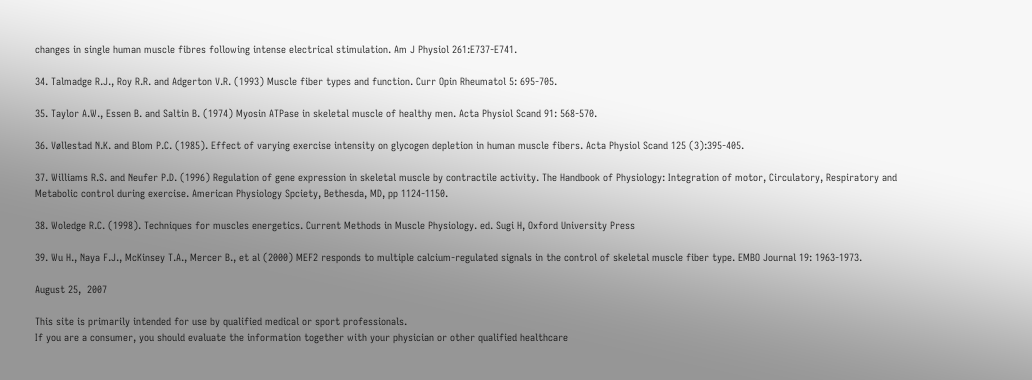changes in single human muscle fibres following intense electrical stimulation. Am J Physiol 261:E737-E741.

34. Talmadge R.J., Roy R.R. and Adgerton V.R. (1993) Muscle fiber types and function. Curr Opin Rheumatol 5: 695-705.

35. Taylor A.W., Essen B. and Saltin B. (1974) Myosin ATPase in skeletal muscle of healthy men. Acta Physiol Scand 91: 568-570.

36. Vøllestad N.K. and Blom P.C. (1985). Effect of varying exercise intensity on glycogen depletion in human muscle fibers. Acta Physiol Scand 125 (3):395-405.

37. Williams R.S. and Neufer P.D. (1996) Regulation of gene expression in skeletal muscle by contractile activity. The Handbook of Physiology: Integration of motor, Circulatory, Respiratory and Metabolic control during exercise. American Physiology Spciety, Bethesda, MD, pp 1124-1150.

38. Woledge R.C. (1998). Techniques for muscles energetics. Current Methods in Muscle Physiology. ed. Sugi H, Oxford University Press

39. Wu H., Naya F.J., McKinsey T.A., Mercer B., et al (2000) MEF2 responds to multiple calcium-regulated signals in the control of skeletal muscle fiber type. EMBO Journal 19: 1963-1973.

August 25,  2007

This site is primarily intended for use by qualified medical or sport professionals.
If you are a consumer, you should evaluate the information together with your physician or other qualified healthcare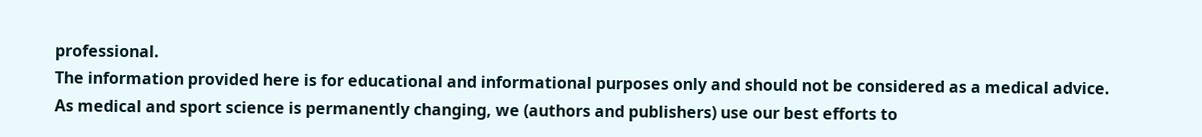professional.
The information provided here is for educational and informational purposes only and should not be considered as a medical advice.
As medical and sport science is permanently changing, we (authors and publishers) use our best efforts to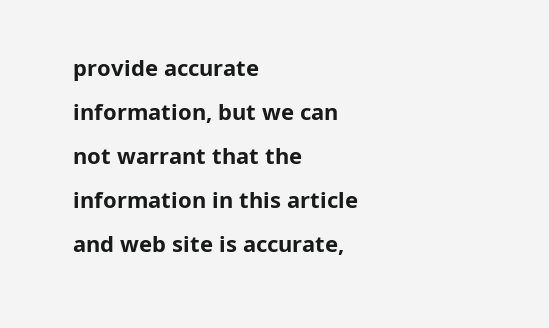provide accurate information, but we can not warrant that the information in this article and web site is accurate,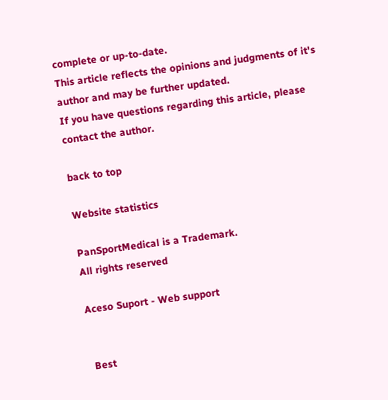complete or up-to-date.
This article reflects the opinions and judgments of it's author and may be further updated.
If you have questions regarding this article, please contact the author.

back to top

Website statistics

PanSportMedical is a Trademark.
All rights reserved

Aceso Suport - Web support


 Best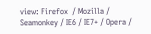view: Firefox  / Mozilla / Seamonkey / IE6 / IE7+ / Opera /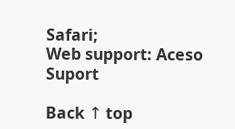Safari;
Web support: Aceso Suport

Back ↑ top